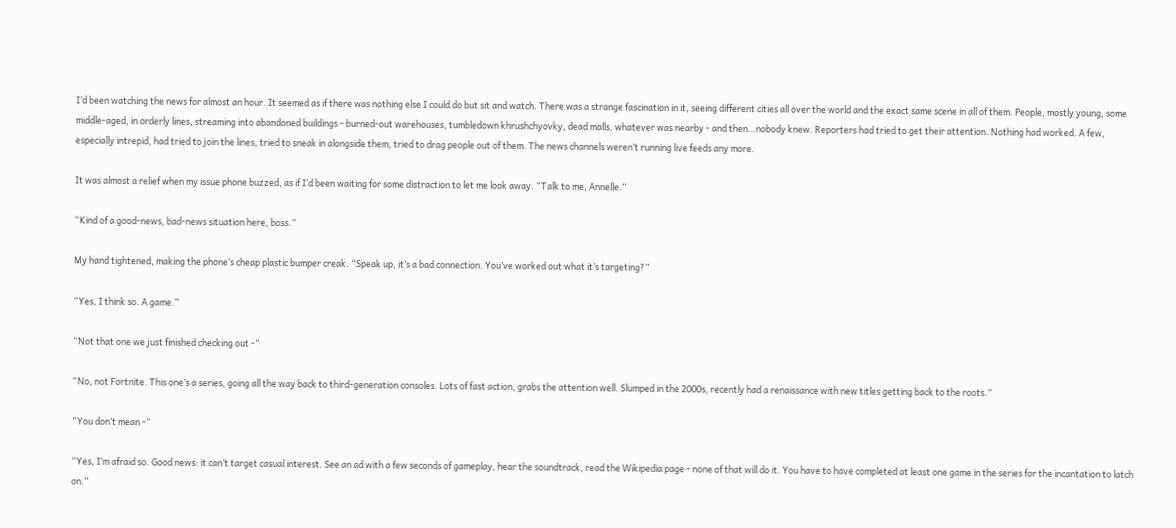I’d been watching the news for almost an hour. It seemed as if there was nothing else I could do but sit and watch. There was a strange fascination in it, seeing different cities all over the world and the exact same scene in all of them. People, mostly young, some middle-aged, in orderly lines, streaming into abandoned buildings - burned-out warehouses, tumbledown khrushchyovky, dead malls, whatever was nearby - and then…nobody knew. Reporters had tried to get their attention. Nothing had worked. A few, especially intrepid, had tried to join the lines, tried to sneak in alongside them, tried to drag people out of them. The news channels weren’t running live feeds any more.

It was almost a relief when my issue phone buzzed, as if I’d been waiting for some distraction to let me look away. “Talk to me, Annelle.”

“Kind of a good-news, bad-news situation here, boss.”

My hand tightened, making the phone’s cheap plastic bumper creak. “Speak up, it’s a bad connection. You’ve worked out what it’s targeting?”

“Yes, I think so. A game.”

“Not that one we just finished checking out -“

“No, not Fortnite. This one’s a series, going all the way back to third-generation consoles. Lots of fast action, grabs the attention well. Slumped in the 2000s, recently had a renaissance with new titles getting back to the roots.”

“You don’t mean -“

“Yes, I’m afraid so. Good news: it can’t target casual interest. See an ad with a few seconds of gameplay, hear the soundtrack, read the Wikipedia page - none of that will do it. You have to have completed at least one game in the series for the incantation to latch on.”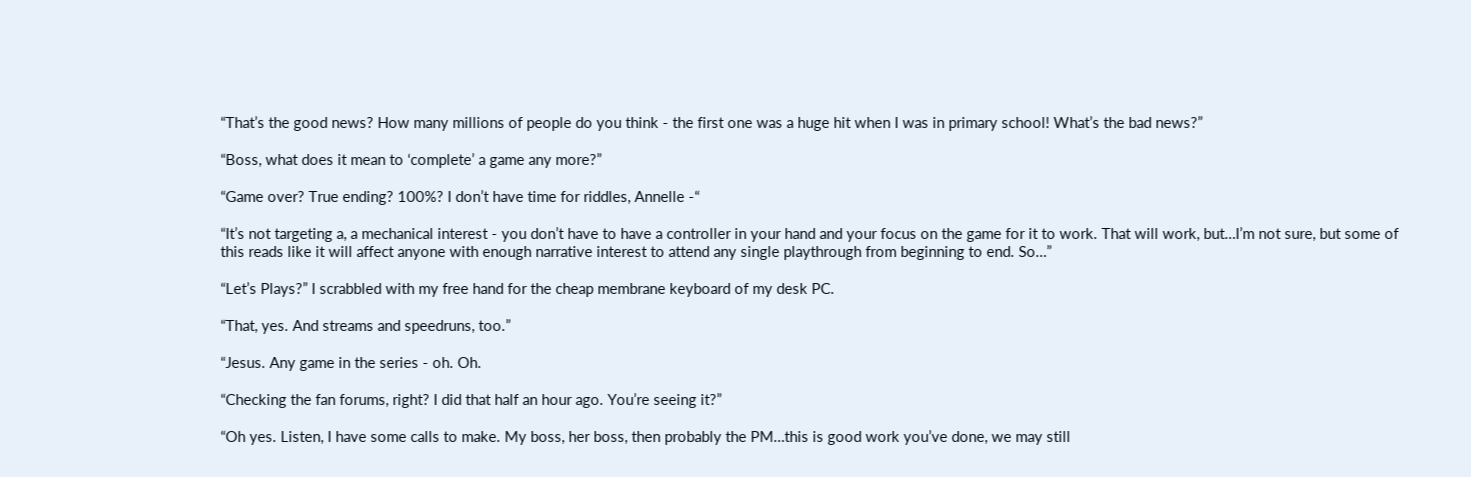“That’s the good news? How many millions of people do you think - the first one was a huge hit when I was in primary school! What’s the bad news?”

“Boss, what does it mean to ‘complete’ a game any more?”

“Game over? True ending? 100%? I don’t have time for riddles, Annelle -“

“It’s not targeting a, a mechanical interest - you don’t have to have a controller in your hand and your focus on the game for it to work. That will work, but…I’m not sure, but some of this reads like it will affect anyone with enough narrative interest to attend any single playthrough from beginning to end. So…”

“Let’s Plays?” I scrabbled with my free hand for the cheap membrane keyboard of my desk PC.

“That, yes. And streams and speedruns, too.”

“Jesus. Any game in the series - oh. Oh.

“Checking the fan forums, right? I did that half an hour ago. You’re seeing it?”

“Oh yes. Listen, I have some calls to make. My boss, her boss, then probably the PM…this is good work you’ve done, we may still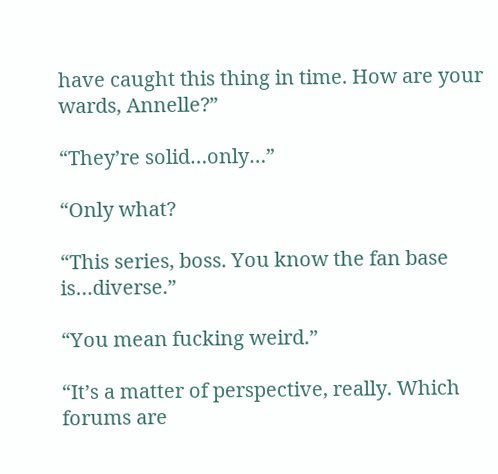have caught this thing in time. How are your wards, Annelle?”

“They’re solid…only…”

“Only what?

“This series, boss. You know the fan base is…diverse.”

“You mean fucking weird.”

“It’s a matter of perspective, really. Which forums are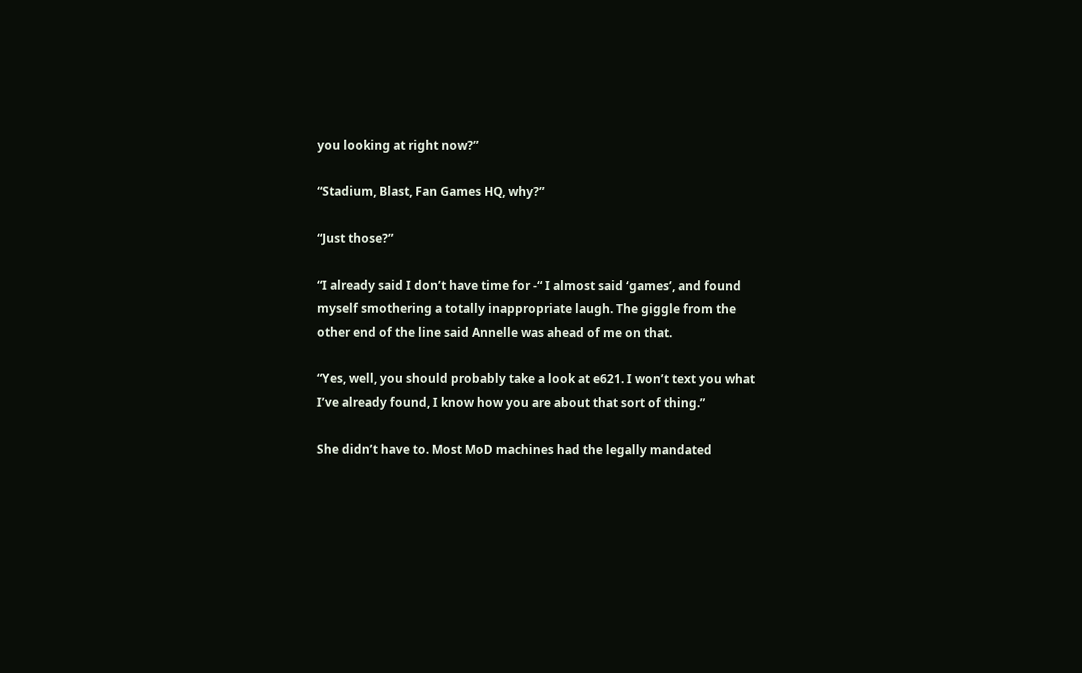you looking at right now?”

“Stadium, Blast, Fan Games HQ, why?”

“Just those?”

“I already said I don’t have time for -“ I almost said ‘games’, and found myself smothering a totally inappropriate laugh. The giggle from the other end of the line said Annelle was ahead of me on that.

“Yes, well, you should probably take a look at e621. I won’t text you what I’ve already found, I know how you are about that sort of thing.”

She didn’t have to. Most MoD machines had the legally mandated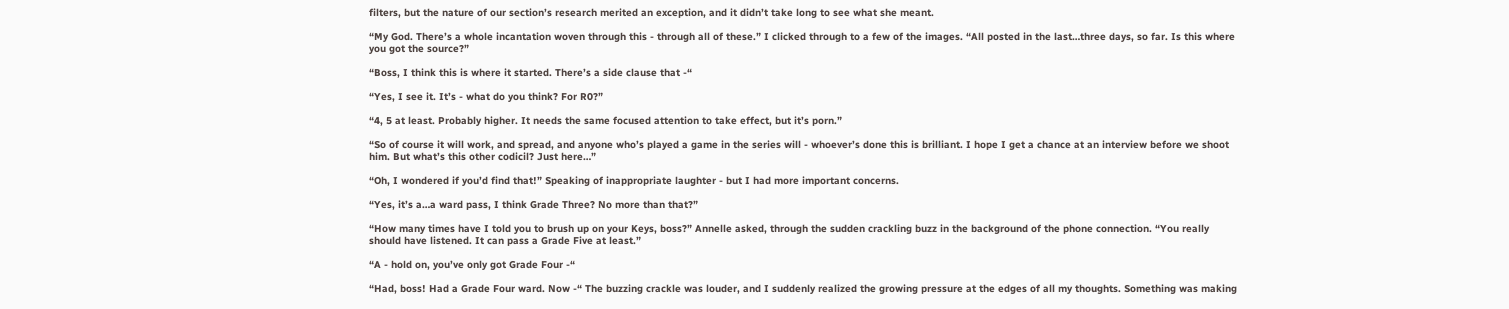filters, but the nature of our section’s research merited an exception, and it didn’t take long to see what she meant.

“My God. There’s a whole incantation woven through this - through all of these.” I clicked through to a few of the images. “All posted in the last…three days, so far. Is this where you got the source?”

“Boss, I think this is where it started. There’s a side clause that -“

“Yes, I see it. It’s - what do you think? For R0?”

“4, 5 at least. Probably higher. It needs the same focused attention to take effect, but it’s porn.”

“So of course it will work, and spread, and anyone who’s played a game in the series will - whoever’s done this is brilliant. I hope I get a chance at an interview before we shoot him. But what’s this other codicil? Just here…”

“Oh, I wondered if you’d find that!” Speaking of inappropriate laughter - but I had more important concerns.

“Yes, it’s a…a ward pass, I think Grade Three? No more than that?”

“How many times have I told you to brush up on your Keys, boss?” Annelle asked, through the sudden crackling buzz in the background of the phone connection. “You really should have listened. It can pass a Grade Five at least.”

“A - hold on, you’ve only got Grade Four -“

“Had, boss! Had a Grade Four ward. Now -“ The buzzing crackle was louder, and I suddenly realized the growing pressure at the edges of all my thoughts. Something was making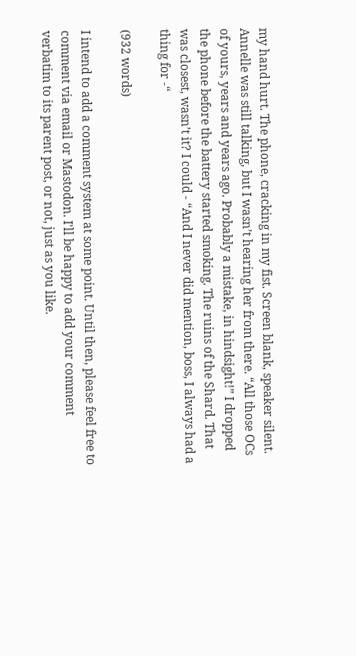my hand hurt. The phone, cracking in my fist. Screen blank, speaker silent. Annelle was still talking, but I wasn’t hearing her from there. “All those OCs of yours, years and years ago. Probably a mistake, in hindsight!” I dropped the phone before the battery started smoking. The ruins of the Shard. That was closest, wasn’t it? I could - “And I never did mention, boss, I always had a thing for -“

(932 words)

I intend to add a comment system at some point. Until then, please feel free to comment via email or Mastodon. I'll be happy to add your comment verbatim to its parent post, or not, just as you like.